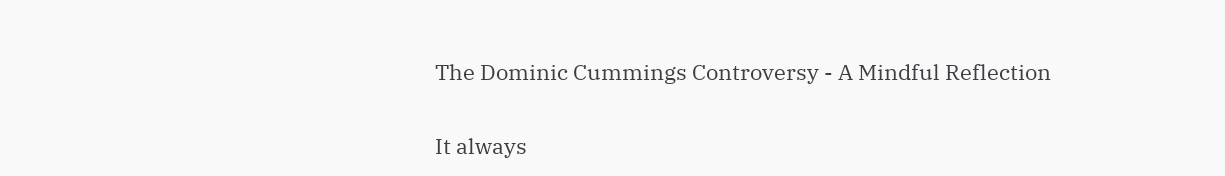The Dominic Cummings Controversy - A Mindful Reflection

It always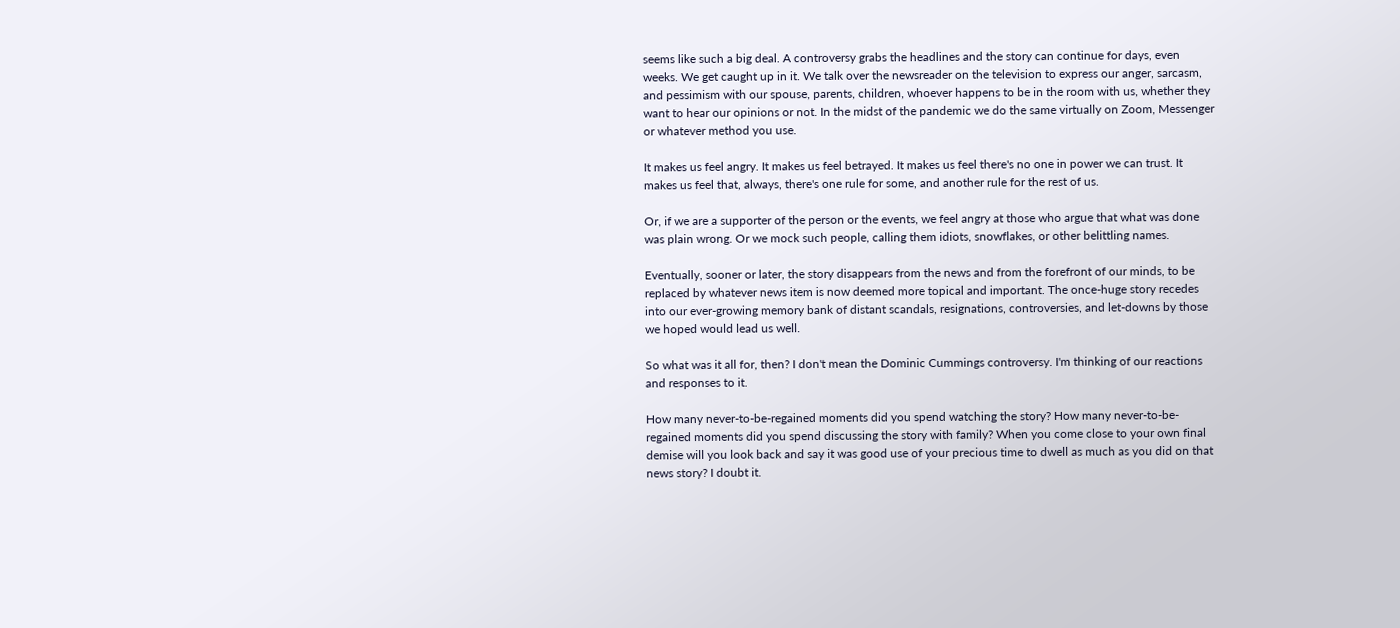seems like such a big deal. A controversy grabs the headlines and the story can continue for days, even weeks. We get caught up in it. We talk over the newsreader on the television to express our anger, sarcasm, and pessimism with our spouse, parents, children, whoever happens to be in the room with us, whether they want to hear our opinions or not. In the midst of the pandemic we do the same virtually on Zoom, Messenger or whatever method you use.

It makes us feel angry. It makes us feel betrayed. It makes us feel there's no one in power we can trust. It makes us feel that, always, there's one rule for some, and another rule for the rest of us.

Or, if we are a supporter of the person or the events, we feel angry at those who argue that what was done was plain wrong. Or we mock such people, calling them idiots, snowflakes, or other belittling names.

Eventually, sooner or later, the story disappears from the news and from the forefront of our minds, to be replaced by whatever news item is now deemed more topical and important. The once-huge story recedes into our ever-growing memory bank of distant scandals, resignations, controversies, and let-downs by those we hoped would lead us well.

So what was it all for, then? I don't mean the Dominic Cummings controversy. I'm thinking of our reactions and responses to it.

How many never-to-be-regained moments did you spend watching the story? How many never-to-be-regained moments did you spend discussing the story with family? When you come close to your own final demise will you look back and say it was good use of your precious time to dwell as much as you did on that news story? I doubt it.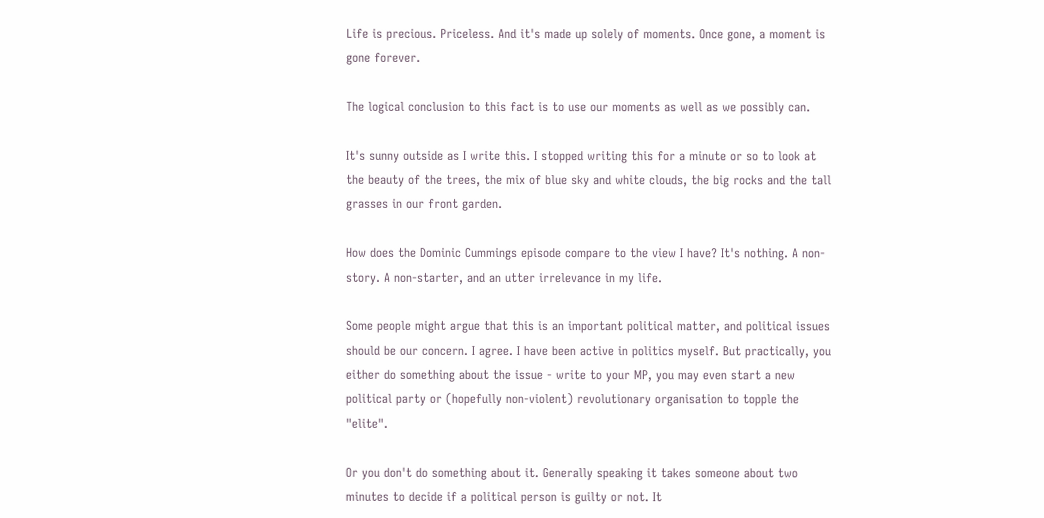Life is precious. Priceless. And it's made up solely of moments. Once gone, a moment is gone forever.

The logical conclusion to this fact is to use our moments as well as we possibly can.

It's sunny outside as I write this. I stopped writing this for a minute or so to look at the beauty of the trees, the mix of blue sky and white clouds, the big rocks and the tall grasses in our front garden.

How does the Dominic Cummings episode compare to the view I have? It's nothing. A non-story. A non-starter, and an utter irrelevance in my life.

Some people might argue that this is an important political matter, and political issues should be our concern. I agree. I have been active in politics myself. But practically, you either do something about the issue - write to your MP, you may even start a new political party or (hopefully non-violent) revolutionary organisation to topple the "elite".

Or you don't do something about it. Generally speaking it takes someone about two minutes to decide if a political person is guilty or not. It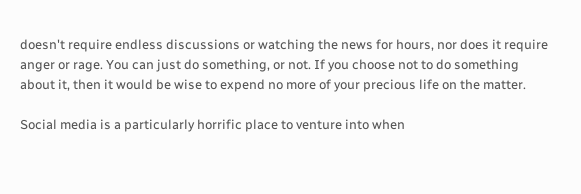doesn't require endless discussions or watching the news for hours, nor does it require anger or rage. You can just do something, or not. If you choose not to do something about it, then it would be wise to expend no more of your precious life on the matter.

Social media is a particularly horrific place to venture into when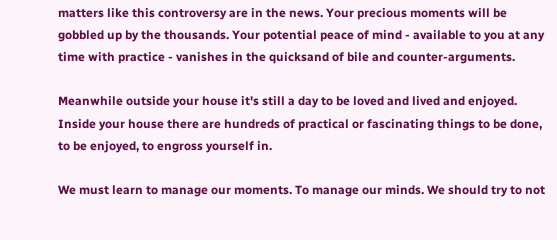matters like this controversy are in the news. Your precious moments will be gobbled up by the thousands. Your potential peace of mind - available to you at any time with practice - vanishes in the quicksand of bile and counter-arguments.

Meanwhile outside your house it's still a day to be loved and lived and enjoyed. Inside your house there are hundreds of practical or fascinating things to be done, to be enjoyed, to engross yourself in.

We must learn to manage our moments. To manage our minds. We should try to not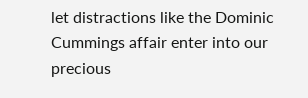let distractions like the Dominic Cummings affair enter into our precious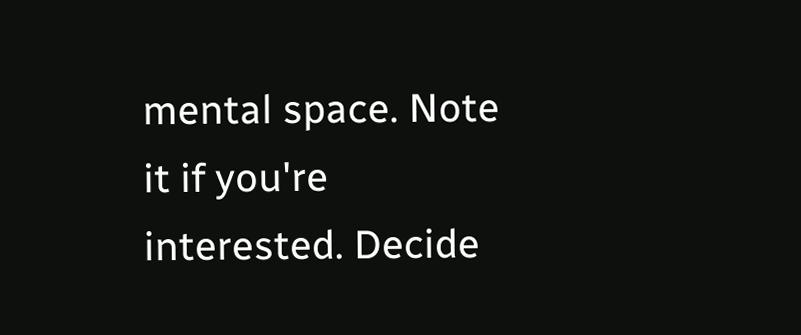mental space. Note it if you're interested. Decide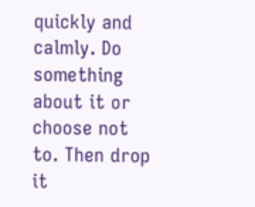quickly and calmly. Do something about it or choose not to. Then drop it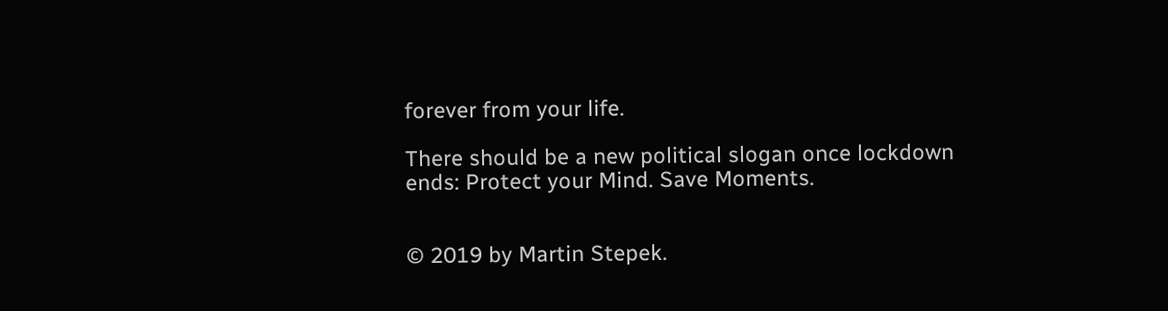forever from your life.

There should be a new political slogan once lockdown ends: Protect your Mind. Save Moments.


© 2019 by Martin Stepek.